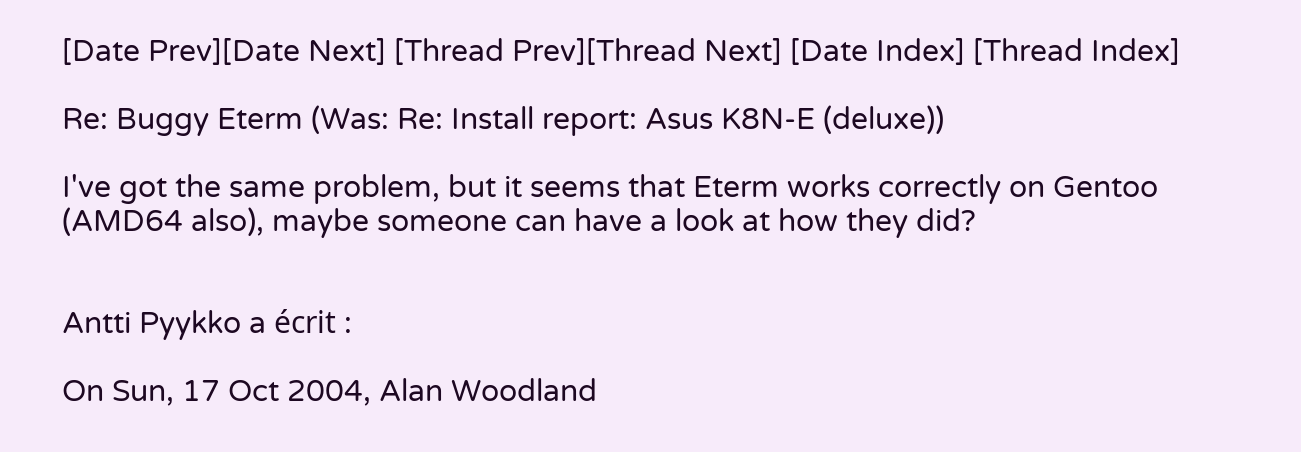[Date Prev][Date Next] [Thread Prev][Thread Next] [Date Index] [Thread Index]

Re: Buggy Eterm (Was: Re: Install report: Asus K8N-E (deluxe))

I've got the same problem, but it seems that Eterm works correctly on Gentoo (AMD64 also), maybe someone can have a look at how they did?


Antti Pyykko a écrit :

On Sun, 17 Oct 2004, Alan Woodland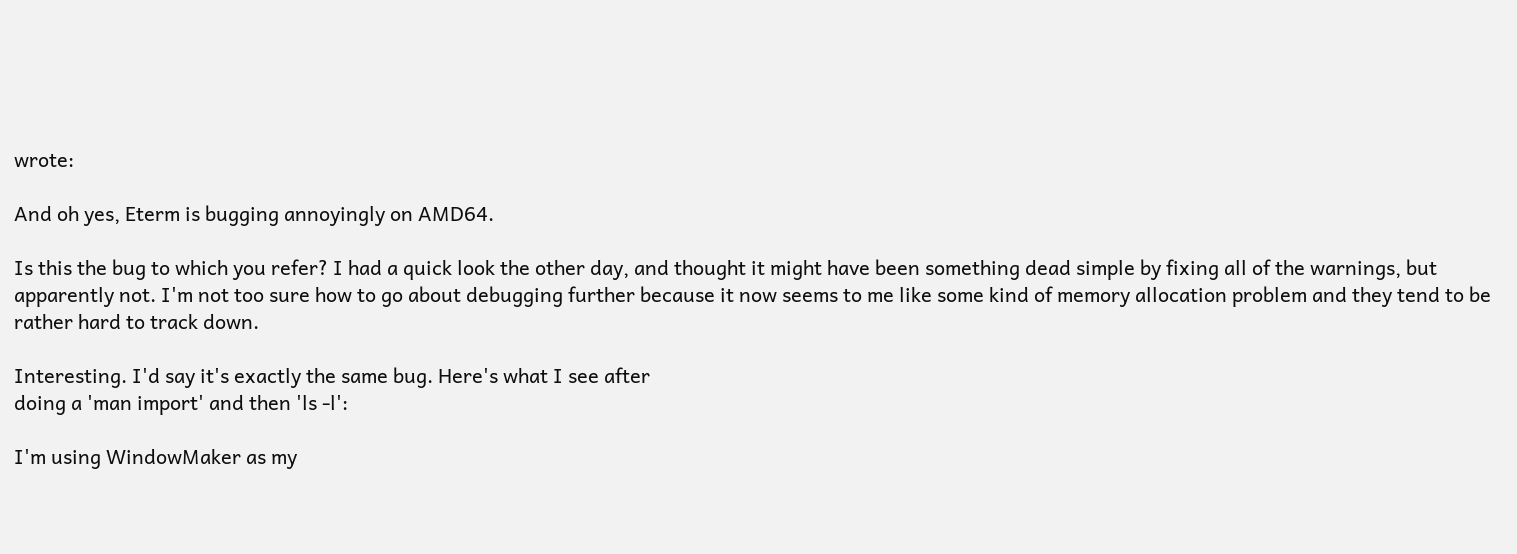wrote:

And oh yes, Eterm is bugging annoyingly on AMD64.

Is this the bug to which you refer? I had a quick look the other day, and thought it might have been something dead simple by fixing all of the warnings, but apparently not. I'm not too sure how to go about debugging further because it now seems to me like some kind of memory allocation problem and they tend to be rather hard to track down.

Interesting. I'd say it's exactly the same bug. Here's what I see after
doing a 'man import' and then 'ls -l':

I'm using WindowMaker as my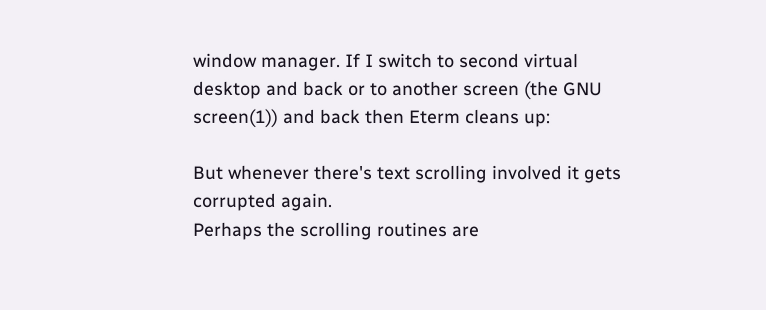window manager. If I switch to second virtual desktop and back or to another screen (the GNU screen(1)) and back then Eterm cleans up:

But whenever there's text scrolling involved it gets corrupted again.
Perhaps the scrolling routines are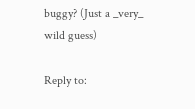buggy? (Just a _very_ wild guess)

Reply to: